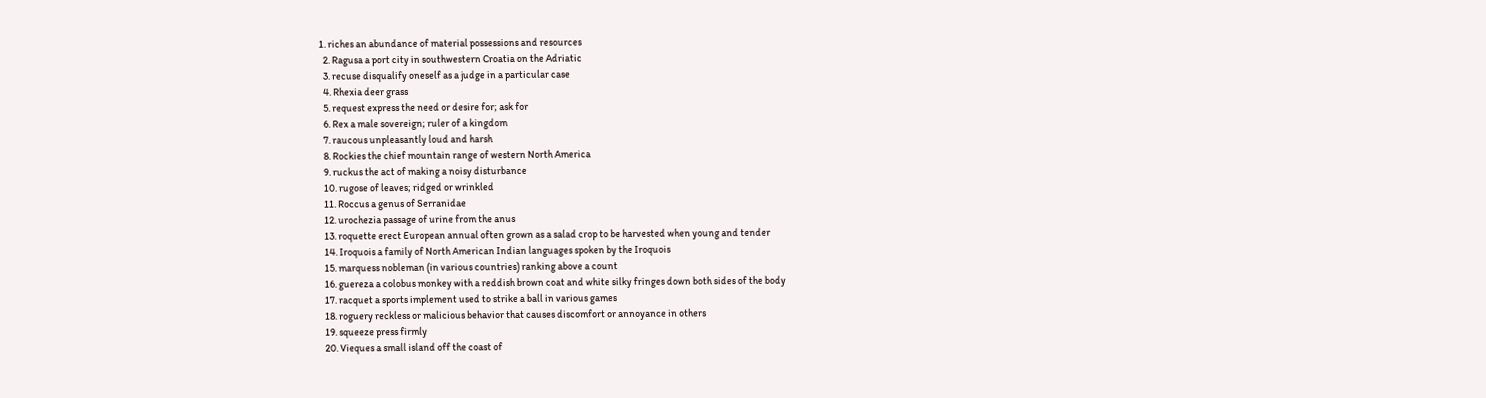1. riches an abundance of material possessions and resources
  2. Ragusa a port city in southwestern Croatia on the Adriatic
  3. recuse disqualify oneself as a judge in a particular case
  4. Rhexia deer grass
  5. request express the need or desire for; ask for
  6. Rex a male sovereign; ruler of a kingdom
  7. raucous unpleasantly loud and harsh
  8. Rockies the chief mountain range of western North America
  9. ruckus the act of making a noisy disturbance
  10. rugose of leaves; ridged or wrinkled
  11. Roccus a genus of Serranidae
  12. urochezia passage of urine from the anus
  13. roquette erect European annual often grown as a salad crop to be harvested when young and tender
  14. Iroquois a family of North American Indian languages spoken by the Iroquois
  15. marquess nobleman (in various countries) ranking above a count
  16. guereza a colobus monkey with a reddish brown coat and white silky fringes down both sides of the body
  17. racquet a sports implement used to strike a ball in various games
  18. roguery reckless or malicious behavior that causes discomfort or annoyance in others
  19. squeeze press firmly
  20. Vieques a small island off the coast of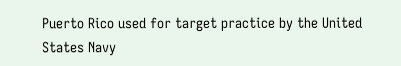Puerto Rico used for target practice by the United States Navy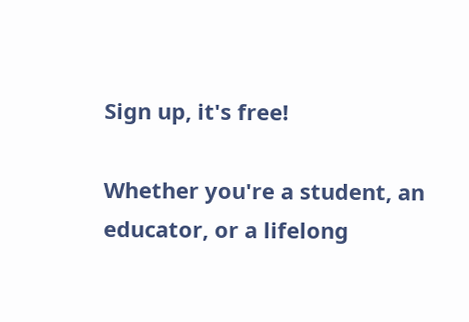Sign up, it's free!

Whether you're a student, an educator, or a lifelong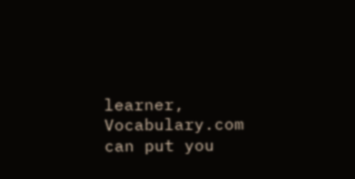learner, Vocabulary.com can put you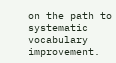on the path to systematic vocabulary improvement.